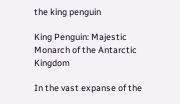the king penguin

King Penguin: Majestic Monarch of the Antarctic Kingdom

In the vast expanse of the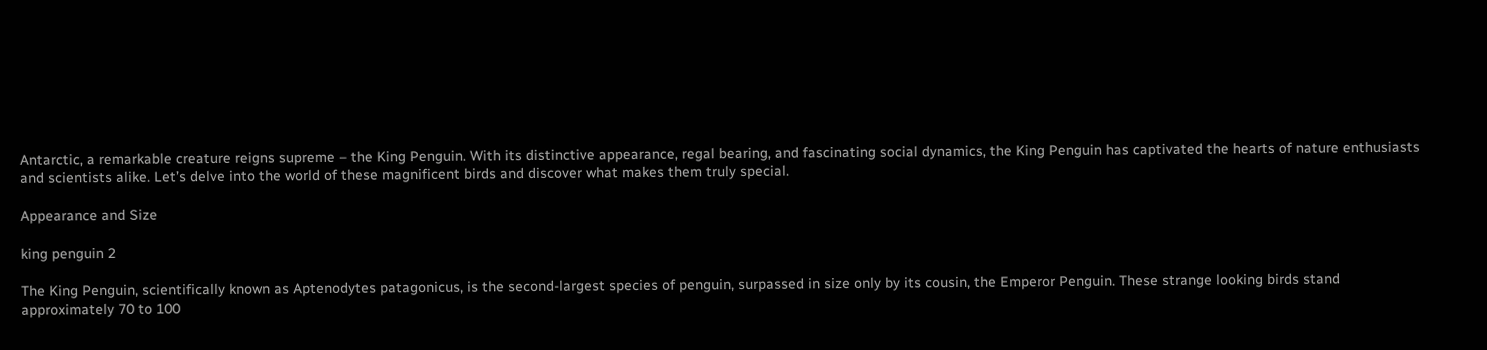Antarctic, a remarkable creature reigns supreme – the King Penguin. With its distinctive appearance, regal bearing, and fascinating social dynamics, the King Penguin has captivated the hearts of nature enthusiasts and scientists alike. Let’s delve into the world of these magnificent birds and discover what makes them truly special.

Appearance and Size

king penguin 2

The King Penguin, scientifically known as Aptenodytes patagonicus, is the second-largest species of penguin, surpassed in size only by its cousin, the Emperor Penguin. These strange looking birds stand approximately 70 to 100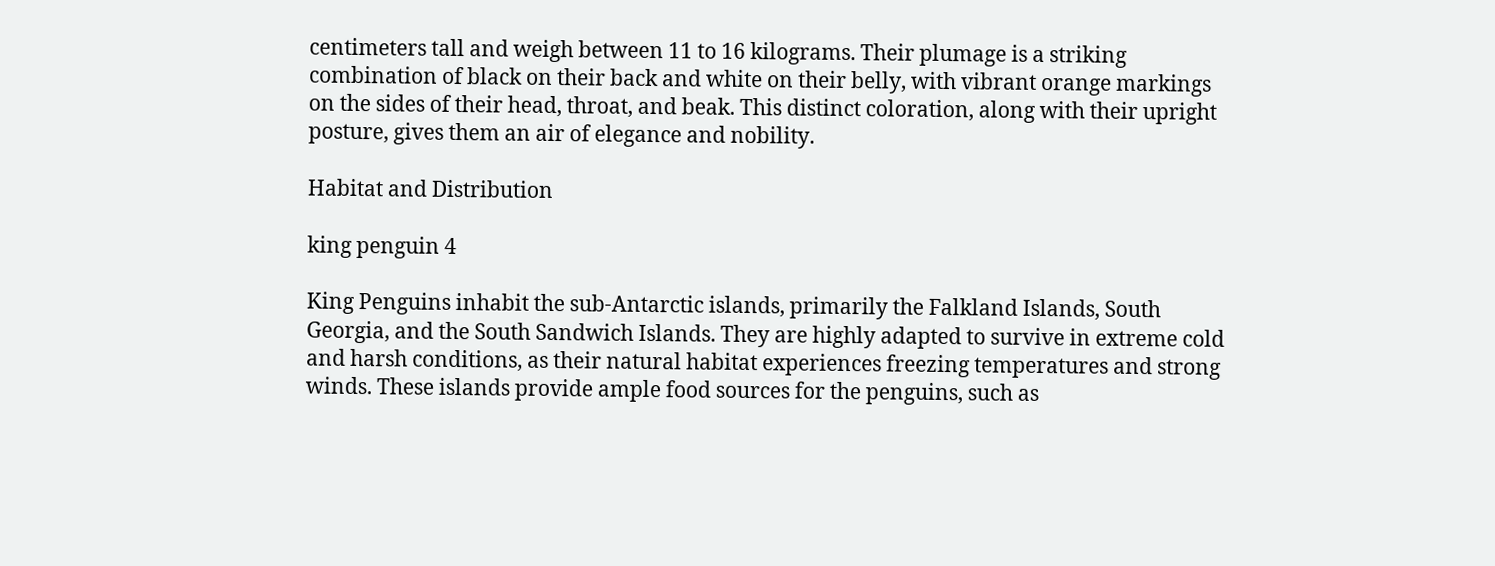centimeters tall and weigh between 11 to 16 kilograms. Their plumage is a striking combination of black on their back and white on their belly, with vibrant orange markings on the sides of their head, throat, and beak. This distinct coloration, along with their upright posture, gives them an air of elegance and nobility.

Habitat and Distribution

king penguin 4

King Penguins inhabit the sub-Antarctic islands, primarily the Falkland Islands, South Georgia, and the South Sandwich Islands. They are highly adapted to survive in extreme cold and harsh conditions, as their natural habitat experiences freezing temperatures and strong winds. These islands provide ample food sources for the penguins, such as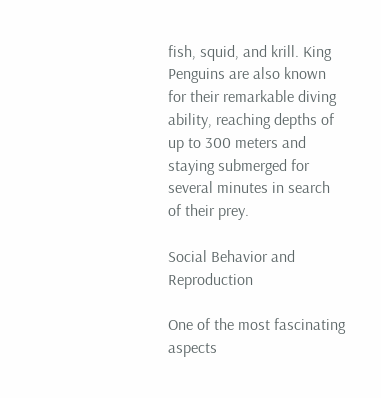fish, squid, and krill. King Penguins are also known for their remarkable diving ability, reaching depths of up to 300 meters and staying submerged for several minutes in search of their prey.

Social Behavior and Reproduction

One of the most fascinating aspects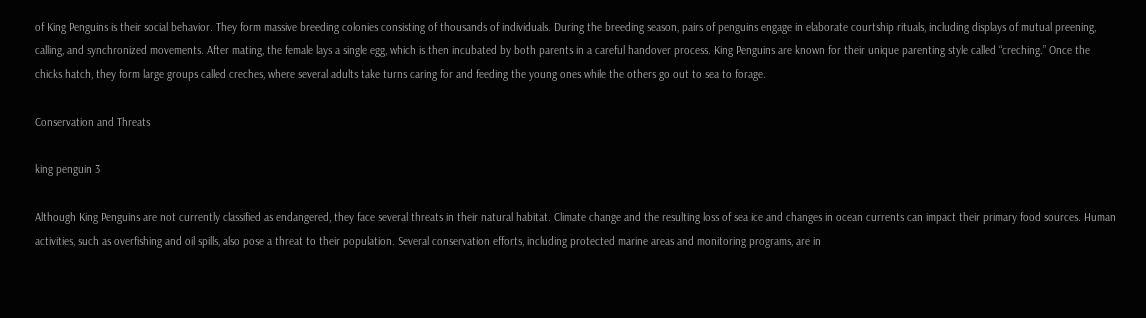of King Penguins is their social behavior. They form massive breeding colonies consisting of thousands of individuals. During the breeding season, pairs of penguins engage in elaborate courtship rituals, including displays of mutual preening, calling, and synchronized movements. After mating, the female lays a single egg, which is then incubated by both parents in a careful handover process. King Penguins are known for their unique parenting style called “creching.” Once the chicks hatch, they form large groups called creches, where several adults take turns caring for and feeding the young ones while the others go out to sea to forage.

Conservation and Threats

king penguin 3

Although King Penguins are not currently classified as endangered, they face several threats in their natural habitat. Climate change and the resulting loss of sea ice and changes in ocean currents can impact their primary food sources. Human activities, such as overfishing and oil spills, also pose a threat to their population. Several conservation efforts, including protected marine areas and monitoring programs, are in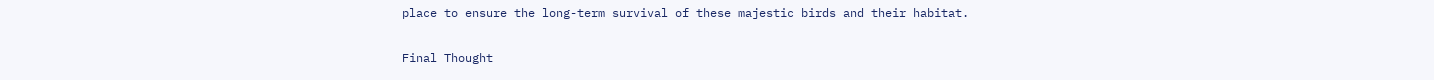place to ensure the long-term survival of these majestic birds and their habitat.

Final Thought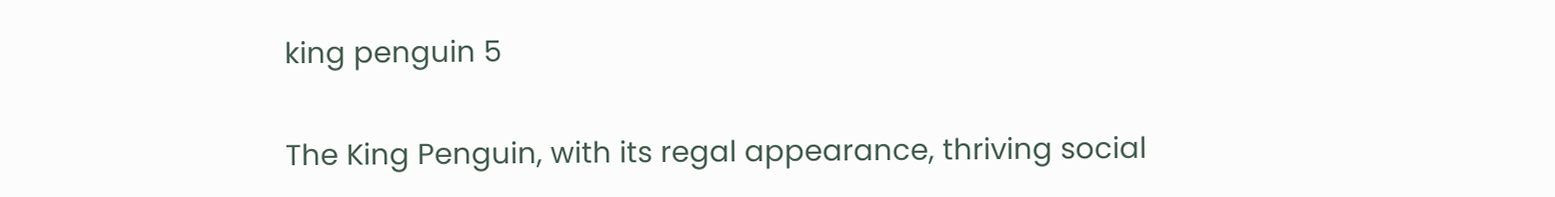king penguin 5

The King Penguin, with its regal appearance, thriving social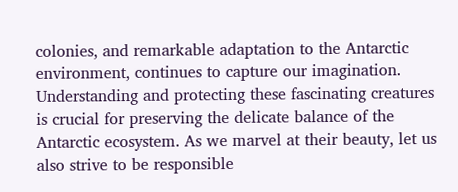colonies, and remarkable adaptation to the Antarctic environment, continues to capture our imagination. Understanding and protecting these fascinating creatures is crucial for preserving the delicate balance of the Antarctic ecosystem. As we marvel at their beauty, let us also strive to be responsible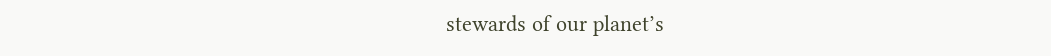stewards of our planet’s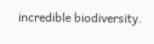incredible biodiversity.